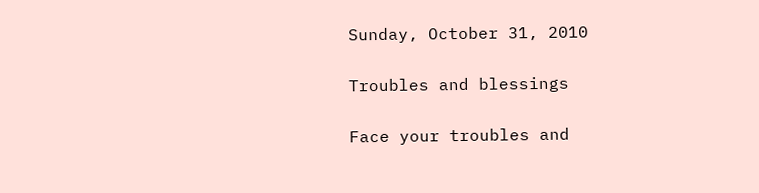Sunday, October 31, 2010

Troubles and blessings

Face your troubles and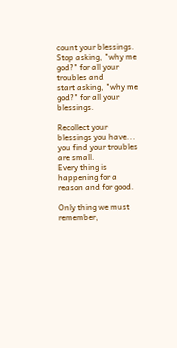count your blessings.
Stop asking, "why me god?" for all your troubles and
start asking, "why me god?" for all your blessings.

Recollect your blessings you have... you find your troubles are small.
Every thing is happening for a reason and for good.

Only thing we must remember,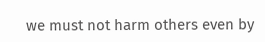we must not harm others even by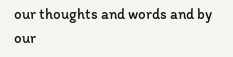our thoughts and words and by our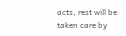acts, rest will be taken care by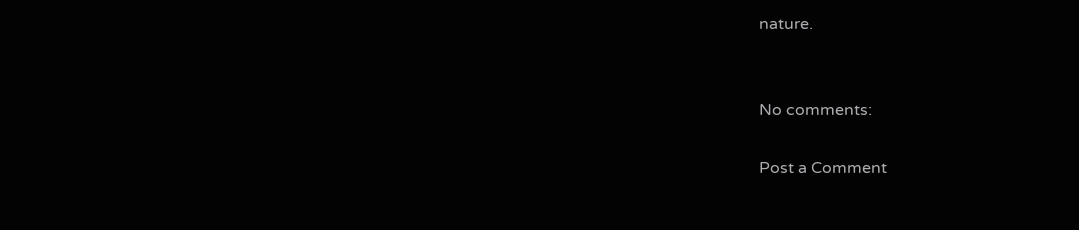nature.


No comments:

Post a Comment